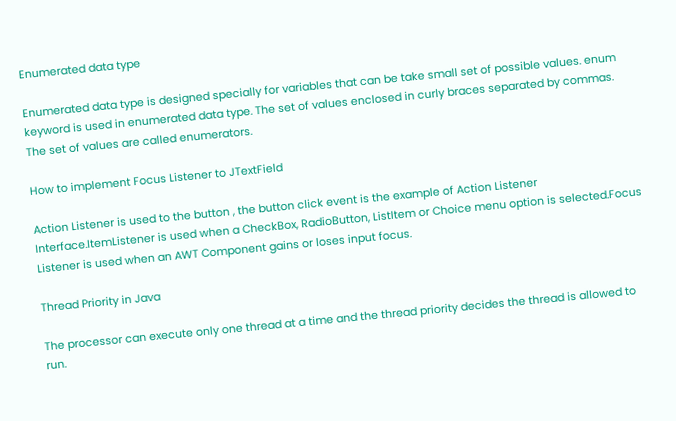Enumerated data type

Enumerated data type is designed specially for variables that can be take small set of possible values. enum keyword is used in enumerated data type. The set of values enclosed in curly braces separated by commas. The set of values are called enumerators.

How to implement Focus Listener to JTextField

Action Listener is used to the button , the button click event is the example of Action Listener Interface.ItemListener is used when a CheckBox, RadioButton, ListItem or Choice menu option is selected.Focus Listener is used when an AWT Component gains or loses input focus.

Thread Priority in Java

The processor can execute only one thread at a time and the thread priority decides the thread is allowed to run.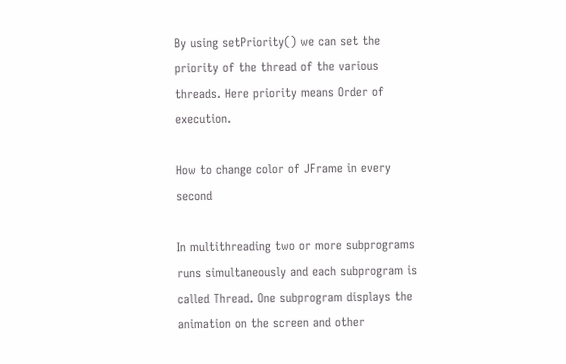By using setPriority() we can set the priority of the thread of the various threads. Here priority means Order of execution.

How to change color of JFrame in every second

In multithreading two or more subprograms runs simultaneously and each subprogram is called Thread. One subprogram displays the animation on the screen and other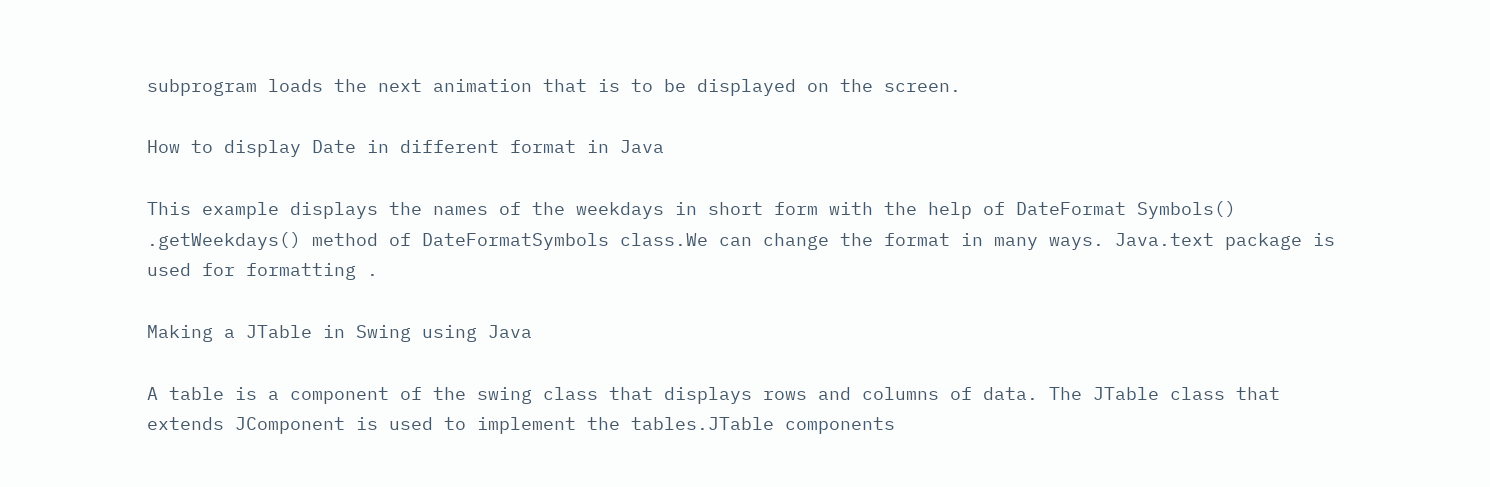subprogram loads the next animation that is to be displayed on the screen.

How to display Date in different format in Java

This example displays the names of the weekdays in short form with the help of DateFormat Symbols() .getWeekdays() method of DateFormatSymbols class.We can change the format in many ways. Java.text package is used for formatting .

Making a JTable in Swing using Java

A table is a component of the swing class that displays rows and columns of data. The JTable class that extends JComponent is used to implement the tables.JTable components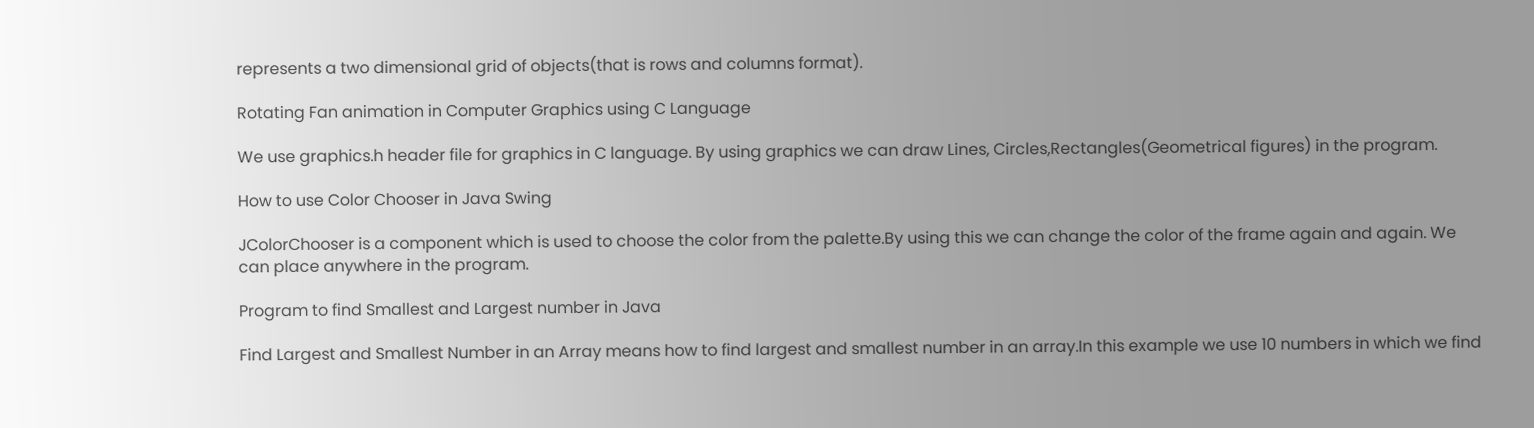represents a two dimensional grid of objects(that is rows and columns format).

Rotating Fan animation in Computer Graphics using C Language

We use graphics.h header file for graphics in C language. By using graphics we can draw Lines, Circles,Rectangles(Geometrical figures) in the program.

How to use Color Chooser in Java Swing

JColorChooser is a component which is used to choose the color from the palette.By using this we can change the color of the frame again and again. We can place anywhere in the program.

Program to find Smallest and Largest number in Java

Find Largest and Smallest Number in an Array means how to find largest and smallest number in an array.In this example we use 10 numbers in which we find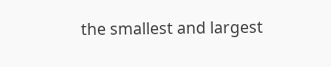the smallest and largest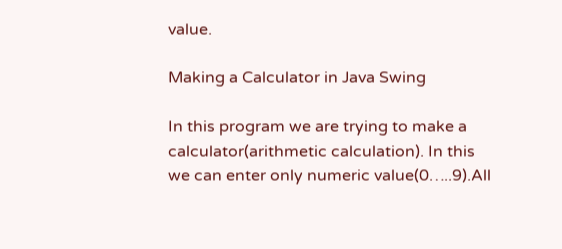value.

Making a Calculator in Java Swing

In this program we are trying to make a calculator(arithmetic calculation). In this we can enter only numeric value(0…..9).All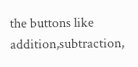the buttons like addition,subtraction,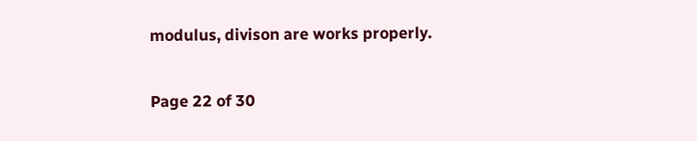modulus, divison are works properly.


Page 22 of 30